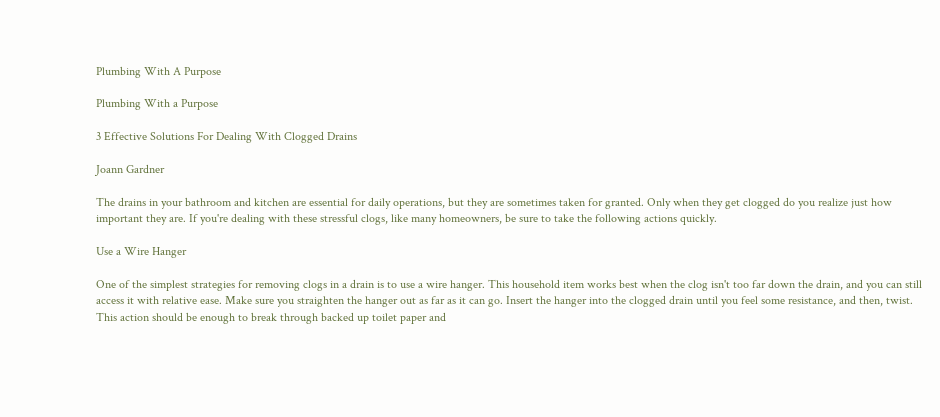Plumbing With A Purpose

Plumbing With a Purpose

3 Effective Solutions For Dealing With Clogged Drains

Joann Gardner

The drains in your bathroom and kitchen are essential for daily operations, but they are sometimes taken for granted. Only when they get clogged do you realize just how important they are. If you're dealing with these stressful clogs, like many homeowners, be sure to take the following actions quickly.

Use a Wire Hanger

One of the simplest strategies for removing clogs in a drain is to use a wire hanger. This household item works best when the clog isn't too far down the drain, and you can still access it with relative ease. Make sure you straighten the hanger out as far as it can go. Insert the hanger into the clogged drain until you feel some resistance, and then, twist. This action should be enough to break through backed up toilet paper and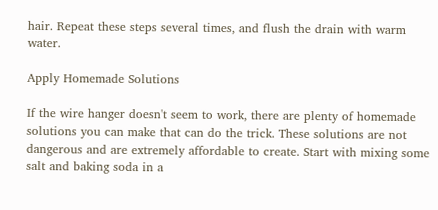hair. Repeat these steps several times, and flush the drain with warm water.

Apply Homemade Solutions

If the wire hanger doesn't seem to work, there are plenty of homemade solutions you can make that can do the trick. These solutions are not dangerous and are extremely affordable to create. Start with mixing some salt and baking soda in a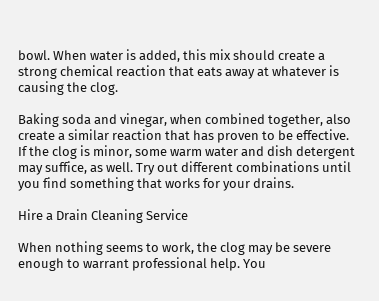bowl. When water is added, this mix should create a strong chemical reaction that eats away at whatever is causing the clog.

Baking soda and vinegar, when combined together, also create a similar reaction that has proven to be effective. If the clog is minor, some warm water and dish detergent may suffice, as well. Try out different combinations until you find something that works for your drains.

Hire a Drain Cleaning Service

When nothing seems to work, the clog may be severe enough to warrant professional help. You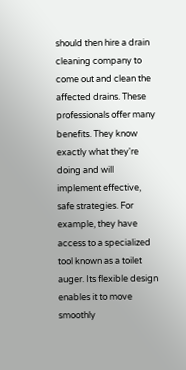should then hire a drain cleaning company to come out and clean the affected drains. These professionals offer many benefits. They know exactly what they're doing and will implement effective, safe strategies. For example, they have access to a specialized tool known as a toilet auger. Its flexible design enables it to move smoothly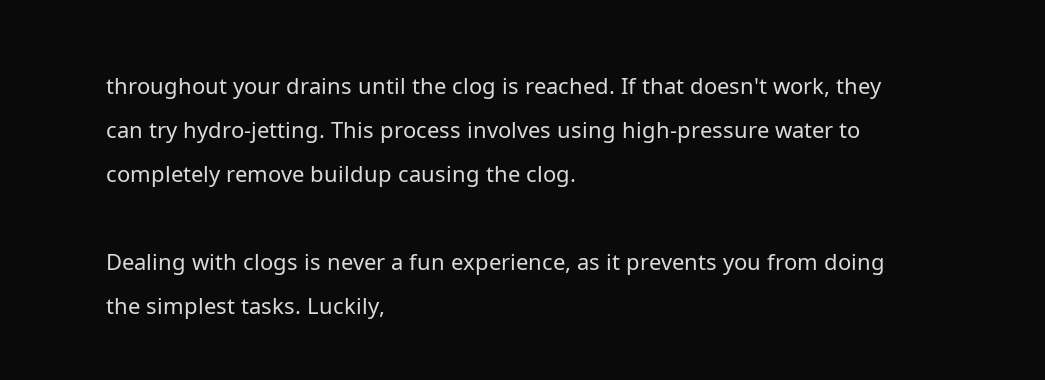throughout your drains until the clog is reached. If that doesn't work, they can try hydro-jetting. This process involves using high-pressure water to completely remove buildup causing the clog.

Dealing with clogs is never a fun experience, as it prevents you from doing the simplest tasks. Luckily,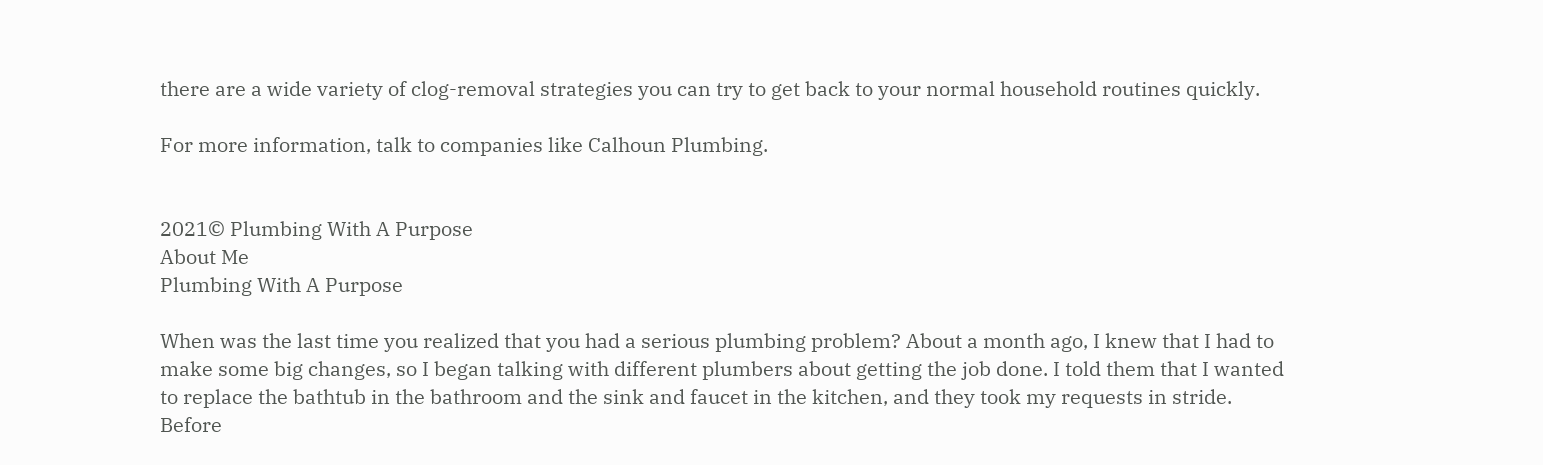there are a wide variety of clog-removal strategies you can try to get back to your normal household routines quickly.

For more information, talk to companies like Calhoun Plumbing.


2021© Plumbing With A Purpose
About Me
Plumbing With A Purpose

When was the last time you realized that you had a serious plumbing problem? About a month ago, I knew that I had to make some big changes, so I began talking with different plumbers about getting the job done. I told them that I wanted to replace the bathtub in the bathroom and the sink and faucet in the kitchen, and they took my requests in stride. Before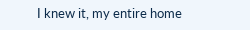I knew it, my entire home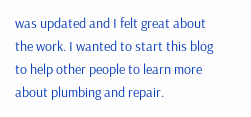was updated and I felt great about the work. I wanted to start this blog to help other people to learn more about plumbing and repair.